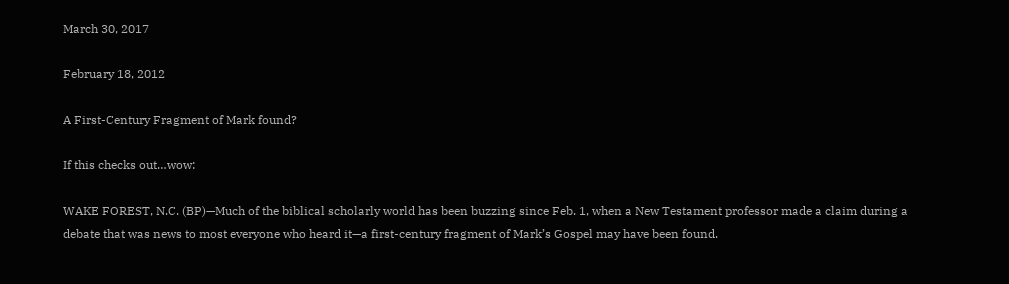March 30, 2017

February 18, 2012

A First-Century Fragment of Mark found?

If this checks out…wow:

WAKE FOREST, N.C. (BP)—Much of the biblical scholarly world has been buzzing since Feb. 1, when a New Testament professor made a claim during a debate that was news to most everyone who heard it—a first-century fragment of Mark’s Gospel may have been found.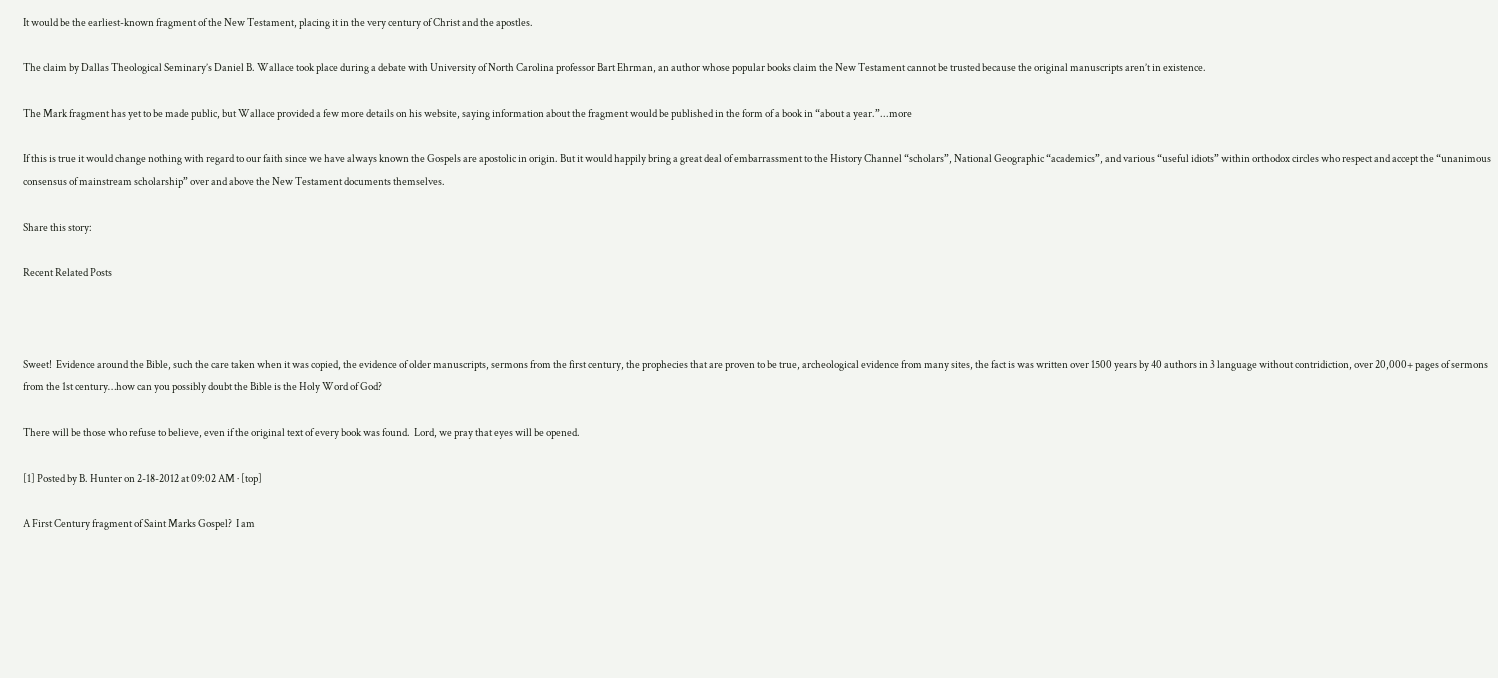It would be the earliest-known fragment of the New Testament, placing it in the very century of Christ and the apostles.

The claim by Dallas Theological Seminary’s Daniel B. Wallace took place during a debate with University of North Carolina professor Bart Ehrman, an author whose popular books claim the New Testament cannot be trusted because the original manuscripts aren’t in existence.

The Mark fragment has yet to be made public, but Wallace provided a few more details on his website, saying information about the fragment would be published in the form of a book in “about a year.”...more

If this is true it would change nothing with regard to our faith since we have always known the Gospels are apostolic in origin. But it would happily bring a great deal of embarrassment to the History Channel “scholars”, National Geographic “academics”, and various “useful idiots” within orthodox circles who respect and accept the “unanimous consensus of mainstream scholarship” over and above the New Testament documents themselves.

Share this story:

Recent Related Posts



Sweet!  Evidence around the Bible, such the care taken when it was copied, the evidence of older manuscripts, sermons from the first century, the prophecies that are proven to be true, archeological evidence from many sites, the fact is was written over 1500 years by 40 authors in 3 language without contridiction, over 20,000+ pages of sermons from the 1st century…how can you possibly doubt the Bible is the Holy Word of God?

There will be those who refuse to believe, even if the original text of every book was found.  Lord, we pray that eyes will be opened.

[1] Posted by B. Hunter on 2-18-2012 at 09:02 AM · [top]

A First Century fragment of Saint Marks Gospel?  I am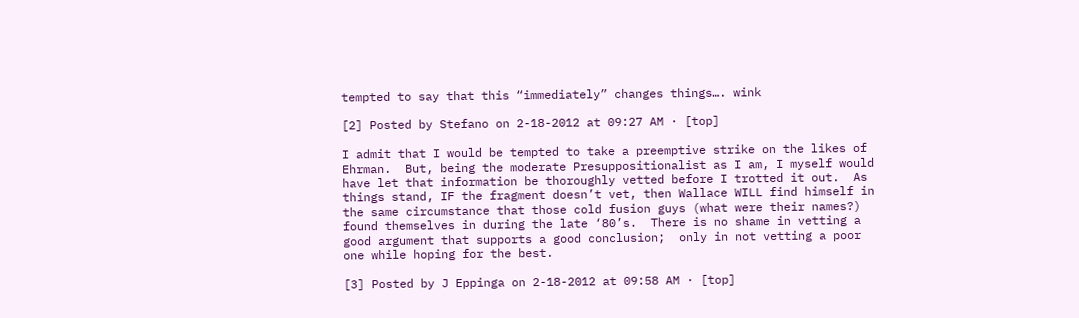tempted to say that this “immediately” changes things…. wink

[2] Posted by Stefano on 2-18-2012 at 09:27 AM · [top]

I admit that I would be tempted to take a preemptive strike on the likes of Ehrman.  But, being the moderate Presuppositionalist as I am, I myself would have let that information be thoroughly vetted before I trotted it out.  As things stand, IF the fragment doesn’t vet, then Wallace WILL find himself in the same circumstance that those cold fusion guys (what were their names?) found themselves in during the late ‘80’s.  There is no shame in vetting a good argument that supports a good conclusion;  only in not vetting a poor one while hoping for the best.

[3] Posted by J Eppinga on 2-18-2012 at 09:58 AM · [top]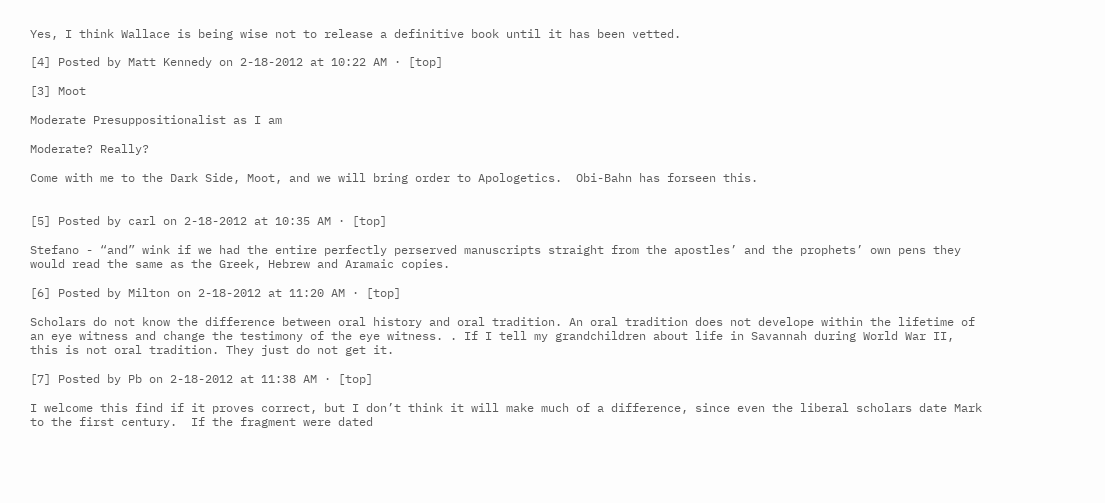Yes, I think Wallace is being wise not to release a definitive book until it has been vetted.

[4] Posted by Matt Kennedy on 2-18-2012 at 10:22 AM · [top]

[3] Moot

Moderate Presuppositionalist as I am

Moderate? Really?

Come with me to the Dark Side, Moot, and we will bring order to Apologetics.  Obi-Bahn has forseen this.


[5] Posted by carl on 2-18-2012 at 10:35 AM · [top]

Stefano - “and” wink if we had the entire perfectly perserved manuscripts straight from the apostles’ and the prophets’ own pens they would read the same as the Greek, Hebrew and Aramaic copies.

[6] Posted by Milton on 2-18-2012 at 11:20 AM · [top]

Scholars do not know the difference between oral history and oral tradition. An oral tradition does not develope within the lifetime of an eye witness and change the testimony of the eye witness. . If I tell my grandchildren about life in Savannah during World War II, this is not oral tradition. They just do not get it.

[7] Posted by Pb on 2-18-2012 at 11:38 AM · [top]

I welcome this find if it proves correct, but I don’t think it will make much of a difference, since even the liberal scholars date Mark to the first century.  If the fragment were dated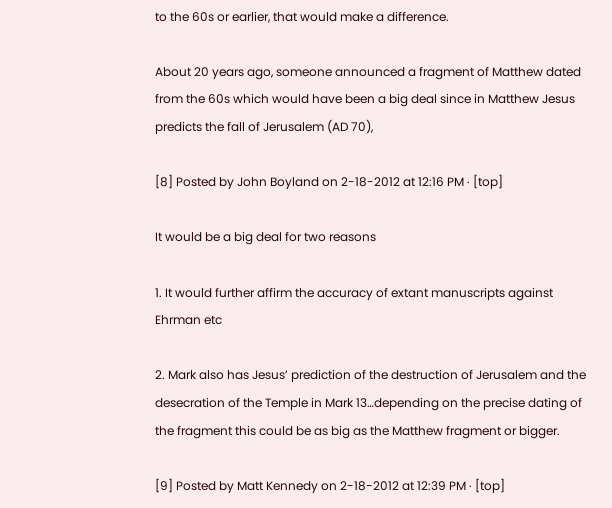to the 60s or earlier, that would make a difference.

About 20 years ago, someone announced a fragment of Matthew dated from the 60s which would have been a big deal since in Matthew Jesus predicts the fall of Jerusalem (AD 70),

[8] Posted by John Boyland on 2-18-2012 at 12:16 PM · [top]

It would be a big deal for two reasons

1. It would further affirm the accuracy of extant manuscripts against Ehrman etc

2. Mark also has Jesus’ prediction of the destruction of Jerusalem and the desecration of the Temple in Mark 13…depending on the precise dating of the fragment this could be as big as the Matthew fragment or bigger.

[9] Posted by Matt Kennedy on 2-18-2012 at 12:39 PM · [top]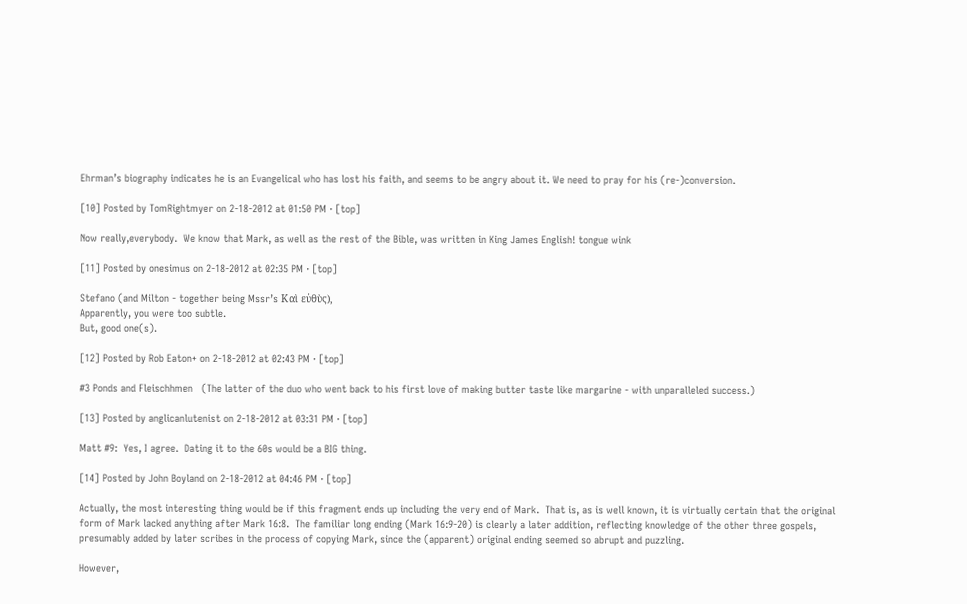Ehrman’s biography indicates he is an Evangelical who has lost his faith, and seems to be angry about it. We need to pray for his (re-)conversion.

[10] Posted by TomRightmyer on 2-18-2012 at 01:50 PM · [top]

Now really,everybody.  We know that Mark, as well as the rest of the Bible, was written in King James English! tongue wink

[11] Posted by onesimus on 2-18-2012 at 02:35 PM · [top]

Stefano (and Milton - together being Mssr’s Καὶ εὐθὺς),
Apparently, you were too subtle.
But, good one(s).

[12] Posted by Rob Eaton+ on 2-18-2012 at 02:43 PM · [top]

#3 Ponds and Fleischhmen   (The latter of the duo who went back to his first love of making butter taste like margarine - with unparalleled success.)

[13] Posted by anglicanlutenist on 2-18-2012 at 03:31 PM · [top]

Matt #9:  Yes, I agree.  Dating it to the 60s would be a BIG thing.

[14] Posted by John Boyland on 2-18-2012 at 04:46 PM · [top]

Actually, the most interesting thing would be if this fragment ends up including the very end of Mark.  That is, as is well known, it is virtually certain that the original form of Mark lacked anything after Mark 16:8.  The familiar long ending (Mark 16:9-20) is clearly a later addition, reflecting knowledge of the other three gospels, presumably added by later scribes in the process of copying Mark, since the (apparent) original ending seemed so abrupt and puzzling.

However,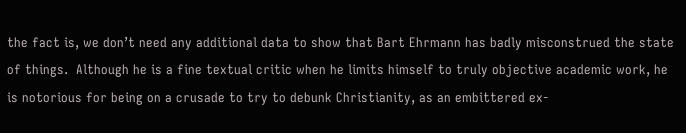the fact is, we don’t need any additional data to show that Bart Ehrmann has badly misconstrued the state of things.  Although he is a fine textual critic when he limits himself to truly objective academic work, he is notorious for being on a crusade to try to debunk Christianity, as an embittered ex-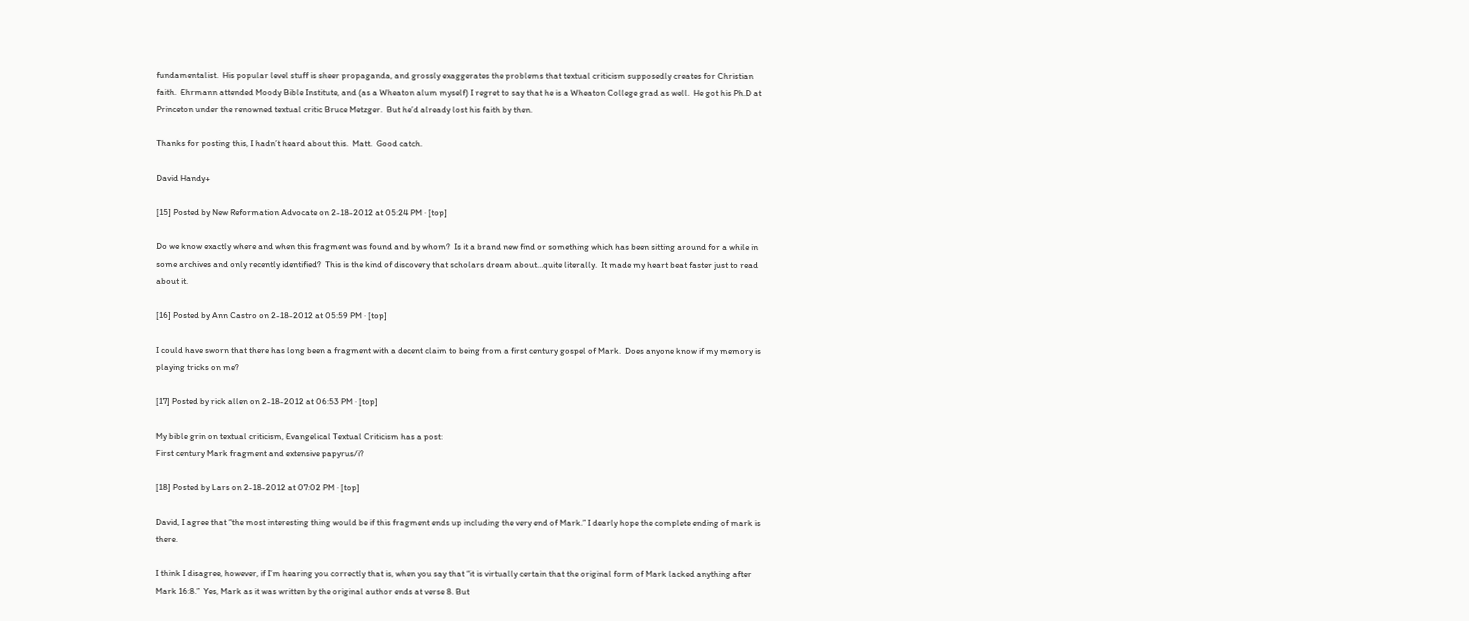fundamentalist.  His popular level stuff is sheer propaganda, and grossly exaggerates the problems that textual criticism supposedly creates for Christian faith.  Ehrmann attended Moody Bible Institute, and (as a Wheaton alum myself) I regret to say that he is a Wheaton College grad as well.  He got his Ph.D at Princeton under the renowned textual critic Bruce Metzger.  But he’d already lost his faith by then.

Thanks for posting this, I hadn’t heard about this.  Matt.  Good catch.

David Handy+

[15] Posted by New Reformation Advocate on 2-18-2012 at 05:24 PM · [top]

Do we know exactly where and when this fragment was found and by whom?  Is it a brand new find or something which has been sitting around for a while in some archives and only recently identified?  This is the kind of discovery that scholars dream about…quite literally.  It made my heart beat faster just to read about it.

[16] Posted by Ann Castro on 2-18-2012 at 05:59 PM · [top]

I could have sworn that there has long been a fragment with a decent claim to being from a first century gospel of Mark.  Does anyone know if my memory is playing tricks on me?

[17] Posted by rick allen on 2-18-2012 at 06:53 PM · [top]

My bible grin on textual criticism, Evangelical Textual Criticism has a post:
First century Mark fragment and extensive papyrus/i?

[18] Posted by Lars on 2-18-2012 at 07:02 PM · [top]

David, I agree that “the most interesting thing would be if this fragment ends up including the very end of Mark.” I dearly hope the complete ending of mark is there.

I think I disagree, however, if I’m hearing you correctly that is, when you say that “it is virtually certain that the original form of Mark lacked anything after Mark 16:8.”  Yes, Mark as it was written by the original author ends at verse 8. But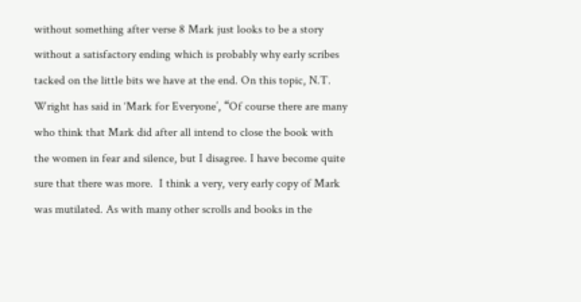without something after verse 8 Mark just looks to be a story without a satisfactory ending which is probably why early scribes tacked on the little bits we have at the end. On this topic, N.T. Wright has said in ‘Mark for Everyone’, “Of course there are many who think that Mark did after all intend to close the book with the women in fear and silence, but I disagree. I have become quite sure that there was more.  I think a very, very early copy of Mark was mutilated. As with many other scrolls and books in the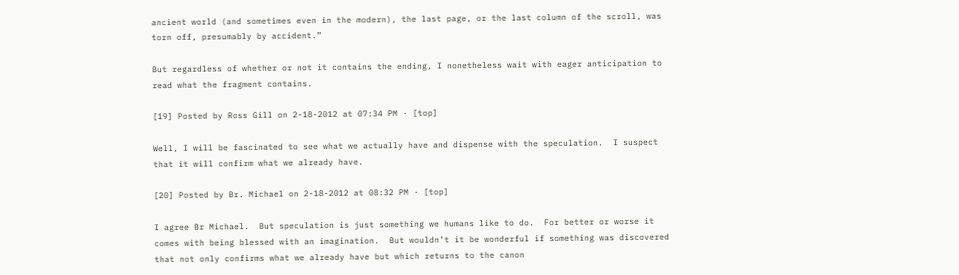ancient world (and sometimes even in the modern), the last page, or the last column of the scroll, was torn off, presumably by accident.”

But regardless of whether or not it contains the ending, I nonetheless wait with eager anticipation to read what the fragment contains.

[19] Posted by Ross Gill on 2-18-2012 at 07:34 PM · [top]

Well, I will be fascinated to see what we actually have and dispense with the speculation.  I suspect that it will confirm what we already have.

[20] Posted by Br. Michael on 2-18-2012 at 08:32 PM · [top]

I agree Br Michael.  But speculation is just something we humans like to do.  For better or worse it comes with being blessed with an imagination.  But wouldn’t it be wonderful if something was discovered that not only confirms what we already have but which returns to the canon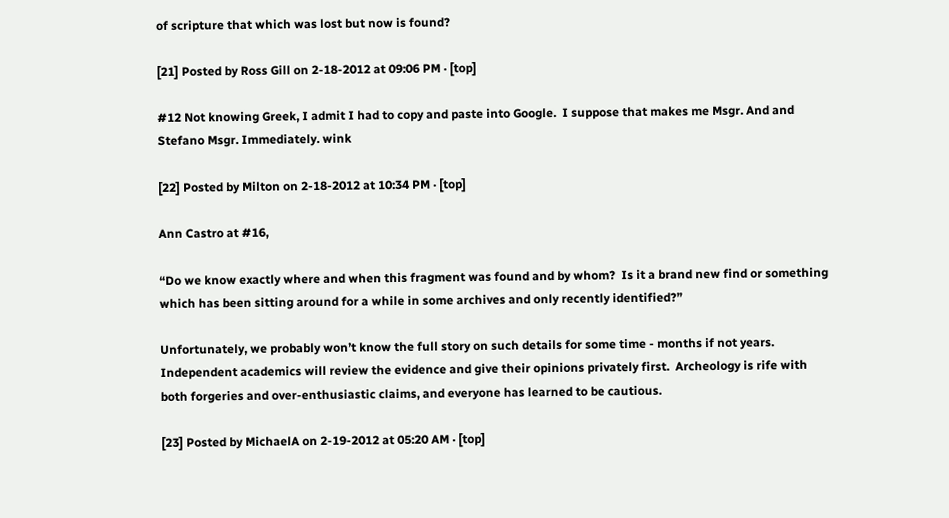of scripture that which was lost but now is found?

[21] Posted by Ross Gill on 2-18-2012 at 09:06 PM · [top]

#12 Not knowing Greek, I admit I had to copy and paste into Google.  I suppose that makes me Msgr. And and Stefano Msgr. Immediately. wink

[22] Posted by Milton on 2-18-2012 at 10:34 PM · [top]

Ann Castro at #16,

“Do we know exactly where and when this fragment was found and by whom?  Is it a brand new find or something which has been sitting around for a while in some archives and only recently identified?”

Unfortunately, we probably won’t know the full story on such details for some time - months if not years. Independent academics will review the evidence and give their opinions privately first.  Archeology is rife with both forgeries and over-enthusiastic claims, and everyone has learned to be cautious.

[23] Posted by MichaelA on 2-19-2012 at 05:20 AM · [top]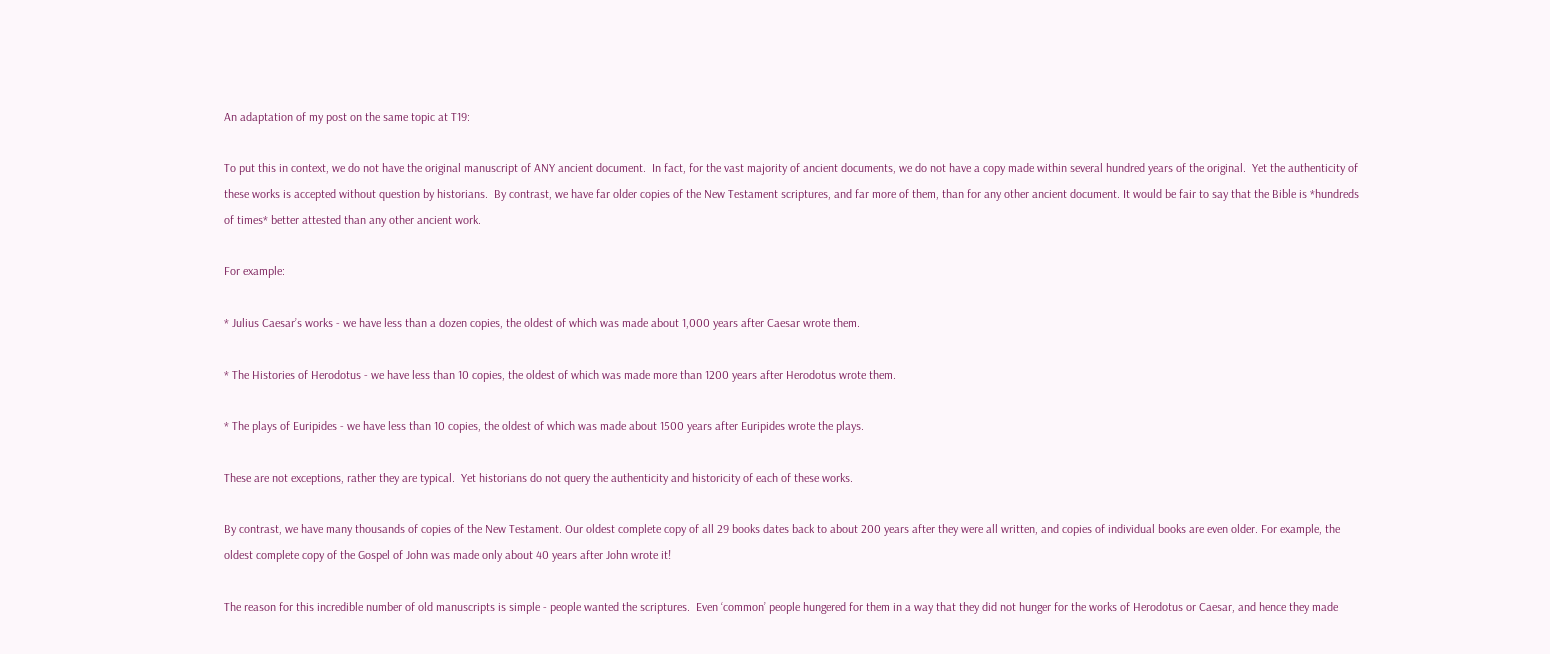An adaptation of my post on the same topic at T19:

To put this in context, we do not have the original manuscript of ANY ancient document.  In fact, for the vast majority of ancient documents, we do not have a copy made within several hundred years of the original.  Yet the authenticity of these works is accepted without question by historians.  By contrast, we have far older copies of the New Testament scriptures, and far more of them, than for any other ancient document. It would be fair to say that the Bible is *hundreds of times* better attested than any other ancient work.

For example:

* Julius Caesar’s works - we have less than a dozen copies, the oldest of which was made about 1,000 years after Caesar wrote them.

* The Histories of Herodotus - we have less than 10 copies, the oldest of which was made more than 1200 years after Herodotus wrote them.

* The plays of Euripides - we have less than 10 copies, the oldest of which was made about 1500 years after Euripides wrote the plays.

These are not exceptions, rather they are typical.  Yet historians do not query the authenticity and historicity of each of these works.

By contrast, we have many thousands of copies of the New Testament. Our oldest complete copy of all 29 books dates back to about 200 years after they were all written, and copies of individual books are even older. For example, the oldest complete copy of the Gospel of John was made only about 40 years after John wrote it!

The reason for this incredible number of old manuscripts is simple - people wanted the scriptures.  Even ‘common’ people hungered for them in a way that they did not hunger for the works of Herodotus or Caesar, and hence they made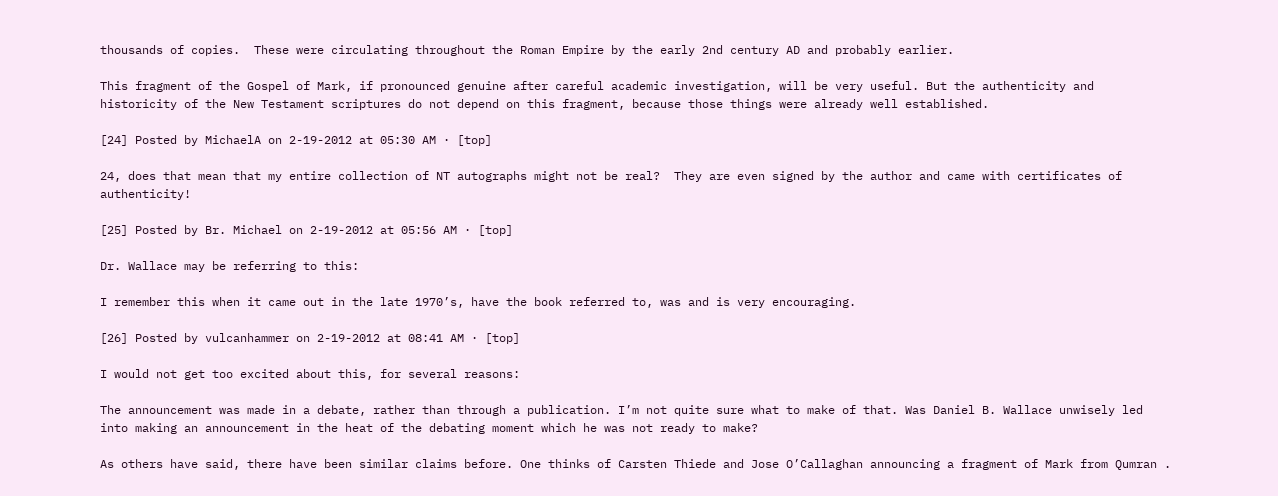thousands of copies.  These were circulating throughout the Roman Empire by the early 2nd century AD and probably earlier.

This fragment of the Gospel of Mark, if pronounced genuine after careful academic investigation, will be very useful. But the authenticity and historicity of the New Testament scriptures do not depend on this fragment, because those things were already well established.

[24] Posted by MichaelA on 2-19-2012 at 05:30 AM · [top]

24, does that mean that my entire collection of NT autographs might not be real?  They are even signed by the author and came with certificates of authenticity!

[25] Posted by Br. Michael on 2-19-2012 at 05:56 AM · [top]

Dr. Wallace may be referring to this:

I remember this when it came out in the late 1970’s, have the book referred to, was and is very encouraging.

[26] Posted by vulcanhammer on 2-19-2012 at 08:41 AM · [top]

I would not get too excited about this, for several reasons:

The announcement was made in a debate, rather than through a publication. I’m not quite sure what to make of that. Was Daniel B. Wallace unwisely led into making an announcement in the heat of the debating moment which he was not ready to make?

As others have said, there have been similar claims before. One thinks of Carsten Thiede and Jose O’Callaghan announcing a fragment of Mark from Qumran .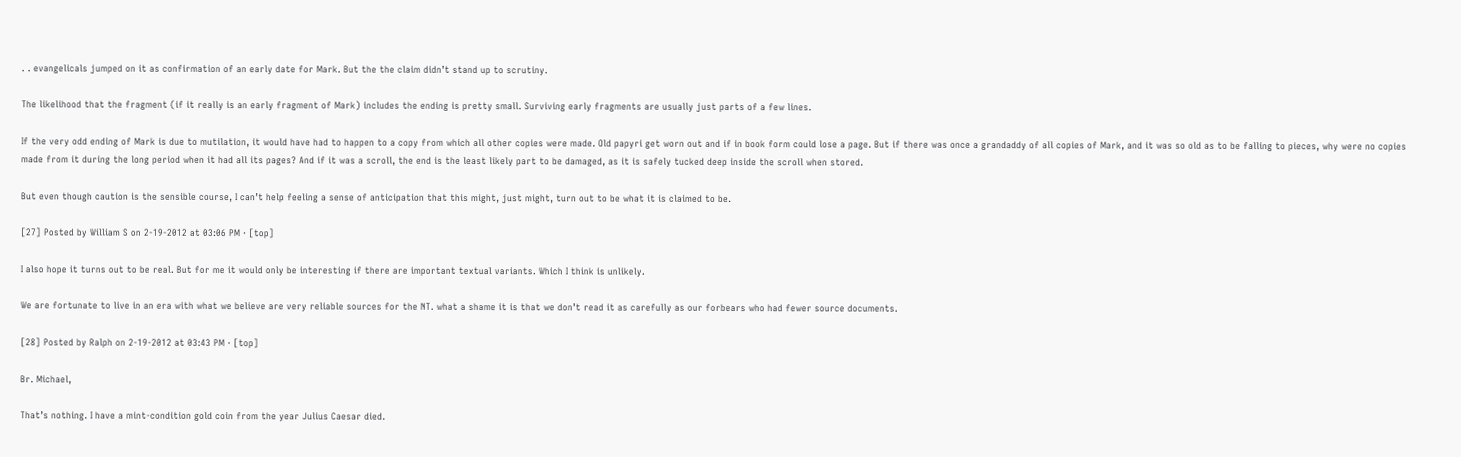. . evangelicals jumped on it as confirmation of an early date for Mark. But the the claim didn’t stand up to scrutiny.

The likelihood that the fragment (if it really is an early fragment of Mark) includes the ending is pretty small. Surviving early fragments are usually just parts of a few lines.

If the very odd ending of Mark is due to mutilation, it would have had to happen to a copy from which all other copies were made. Old papyri get worn out and if in book form could lose a page. But if there was once a grandaddy of all copies of Mark, and it was so old as to be falling to pieces, why were no copies made from it during the long period when it had all its pages? And if it was a scroll, the end is the least likely part to be damaged, as it is safely tucked deep inside the scroll when stored.

But even though caution is the sensible course, I can’t help feeling a sense of anticipation that this might, just might, turn out to be what it is claimed to be.

[27] Posted by William S on 2-19-2012 at 03:06 PM · [top]

I also hope it turns out to be real. But for me it would only be interesting if there are important textual variants. Which I think is unlikely.

We are fortunate to live in an era with what we believe are very reliable sources for the NT. what a shame it is that we don’t read it as carefully as our forbears who had fewer source documents.

[28] Posted by Ralph on 2-19-2012 at 03:43 PM · [top]

Br. Michael,

That’s nothing. I have a mint-condition gold coin from the year Julius Caesar died.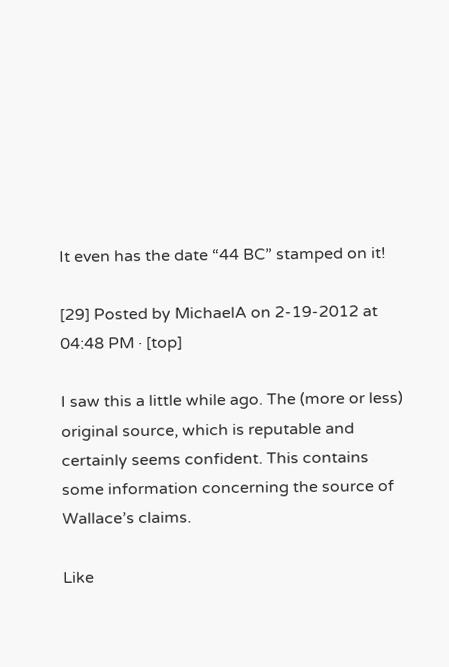It even has the date “44 BC” stamped on it!

[29] Posted by MichaelA on 2-19-2012 at 04:48 PM · [top]

I saw this a little while ago. The (more or less) original source, which is reputable and certainly seems confident. This contains some information concerning the source of Wallace’s claims.

Like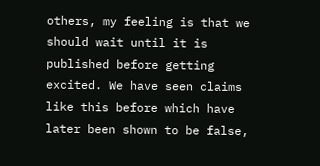others, my feeling is that we should wait until it is published before getting excited. We have seen claims like this before which have later been shown to be false,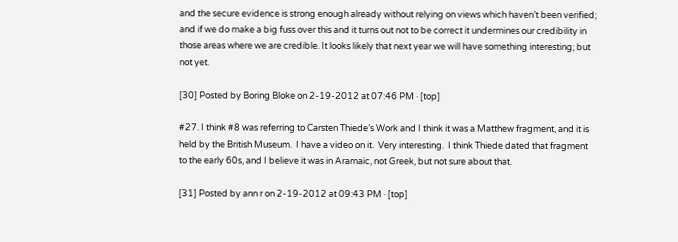and the secure evidence is strong enough already without relying on views which haven’t been verified; and if we do make a big fuss over this and it turns out not to be correct it undermines our credibility in those areas where we are credible. It looks likely that next year we will have something interesting; but not yet.

[30] Posted by Boring Bloke on 2-19-2012 at 07:46 PM · [top]

#27. I think #8 was referring to Carsten Thiede’s Work and I think it was a Matthew fragment, and it is held by the British Museum.  I have a video on it.  Very interesting.  I think Thiede dated that fragment to the early 60s, and I believe it was in Aramaic, not Greek, but not sure about that.

[31] Posted by ann r on 2-19-2012 at 09:43 PM · [top]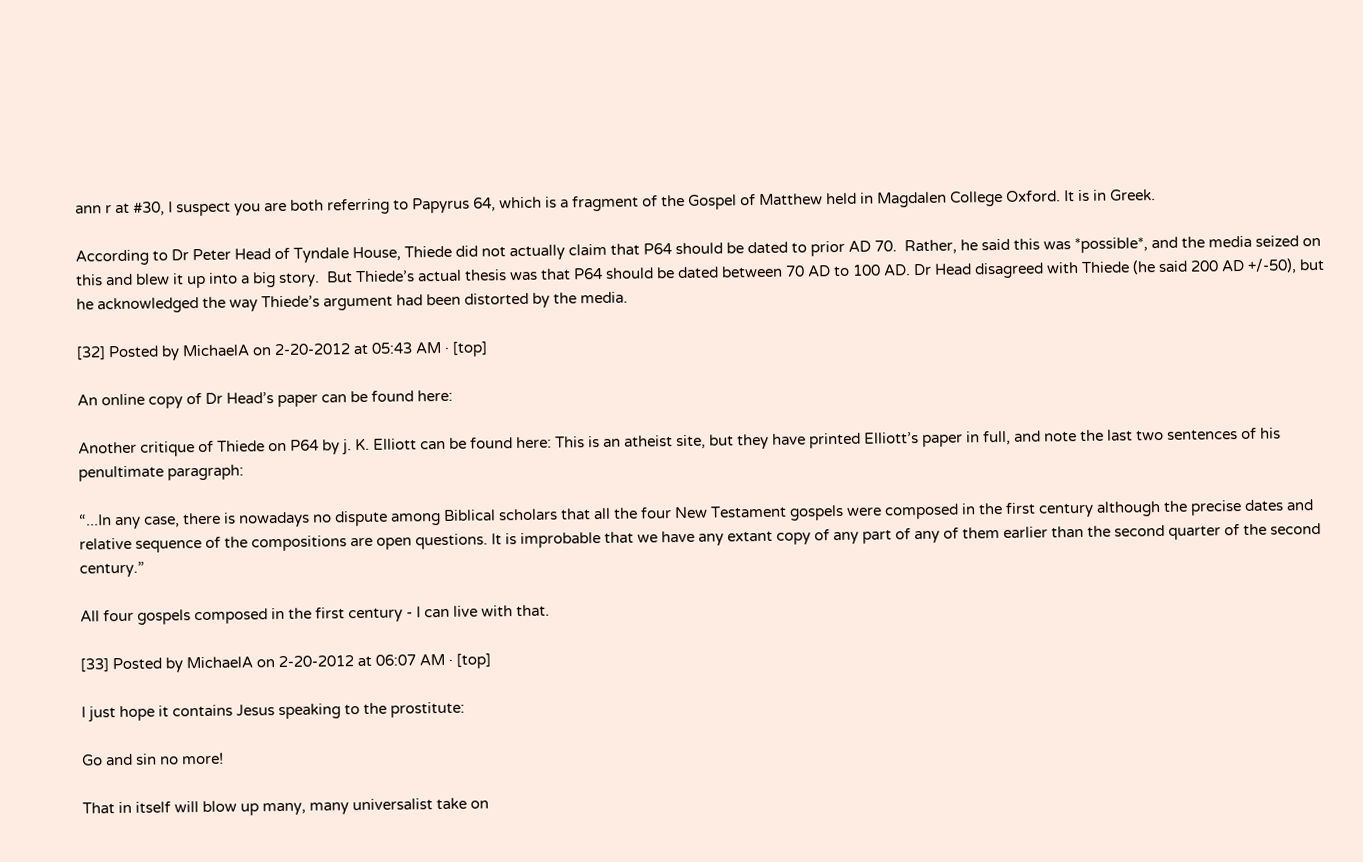ann r at #30, I suspect you are both referring to Papyrus 64, which is a fragment of the Gospel of Matthew held in Magdalen College Oxford. It is in Greek.

According to Dr Peter Head of Tyndale House, Thiede did not actually claim that P64 should be dated to prior AD 70.  Rather, he said this was *possible*, and the media seized on this and blew it up into a big story.  But Thiede’s actual thesis was that P64 should be dated between 70 AD to 100 AD. Dr Head disagreed with Thiede (he said 200 AD +/-50), but he acknowledged the way Thiede’s argument had been distorted by the media.

[32] Posted by MichaelA on 2-20-2012 at 05:43 AM · [top]

An online copy of Dr Head’s paper can be found here:

Another critique of Thiede on P64 by j. K. Elliott can be found here: This is an atheist site, but they have printed Elliott’s paper in full, and note the last two sentences of his penultimate paragraph:

“...In any case, there is nowadays no dispute among Biblical scholars that all the four New Testament gospels were composed in the first century although the precise dates and relative sequence of the compositions are open questions. It is improbable that we have any extant copy of any part of any of them earlier than the second quarter of the second century.”

All four gospels composed in the first century - I can live with that.

[33] Posted by MichaelA on 2-20-2012 at 06:07 AM · [top]

I just hope it contains Jesus speaking to the prostitute:

Go and sin no more!

That in itself will blow up many, many universalist take on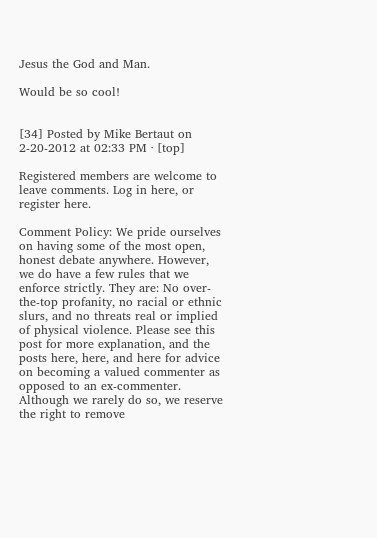Jesus the God and Man.

Would be so cool!


[34] Posted by Mike Bertaut on 2-20-2012 at 02:33 PM · [top]

Registered members are welcome to leave comments. Log in here, or register here.

Comment Policy: We pride ourselves on having some of the most open, honest debate anywhere. However, we do have a few rules that we enforce strictly. They are: No over-the-top profanity, no racial or ethnic slurs, and no threats real or implied of physical violence. Please see this post for more explanation, and the posts here, here, and here for advice on becoming a valued commenter as opposed to an ex-commenter. Although we rarely do so, we reserve the right to remove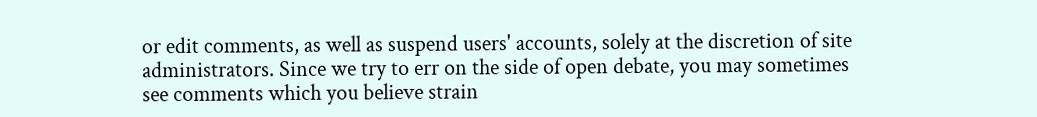or edit comments, as well as suspend users' accounts, solely at the discretion of site administrators. Since we try to err on the side of open debate, you may sometimes see comments which you believe strain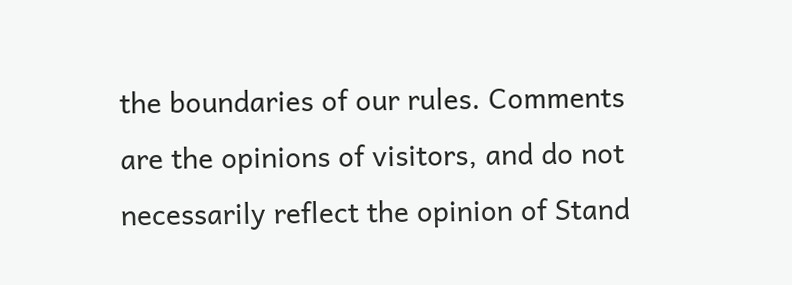the boundaries of our rules. Comments are the opinions of visitors, and do not necessarily reflect the opinion of Stand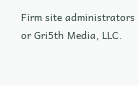Firm site administrators or Gri5th Media, LLC.